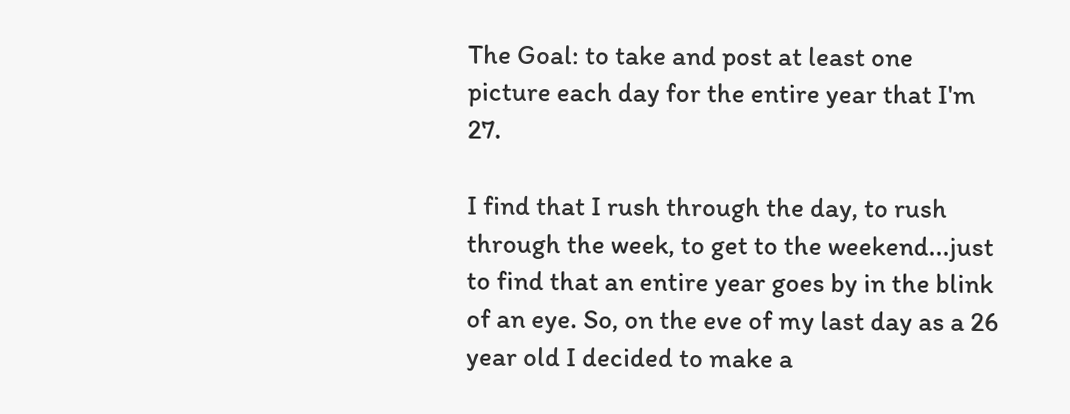The Goal: to take and post at least one picture each day for the entire year that I'm 27.

I find that I rush through the day, to rush through the week, to get to the weekend...just to find that an entire year goes by in the blink of an eye. So, on the eve of my last day as a 26 year old I decided to make a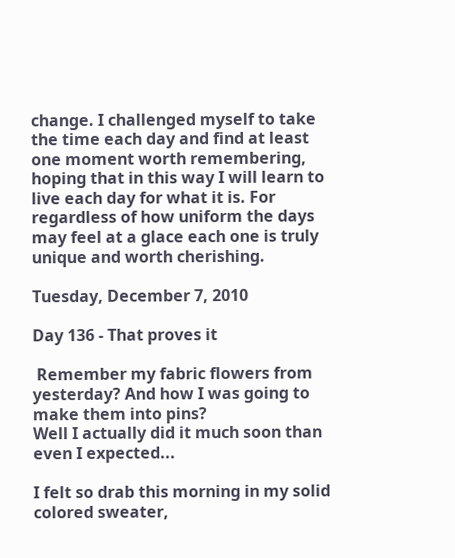change. I challenged myself to take the time each day and find at least one moment worth remembering, hoping that in this way I will learn to live each day for what it is. For regardless of how uniform the days may feel at a glace each one is truly unique and worth cherishing.

Tuesday, December 7, 2010

Day 136 - That proves it

 Remember my fabric flowers from yesterday? And how I was going to make them into pins?
Well I actually did it much soon than even I expected...

I felt so drab this morning in my solid colored sweater,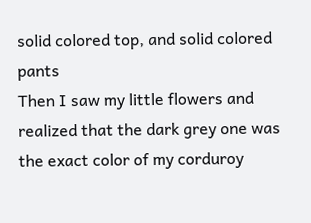solid colored top, and solid colored pants
Then I saw my little flowers and realized that the dark grey one was the exact color of my corduroy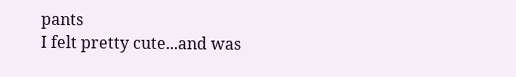pants
I felt pretty cute...and was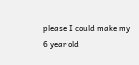please I could make my 6 year old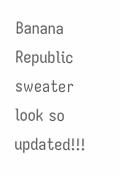Banana Republic sweater look so updated!!!